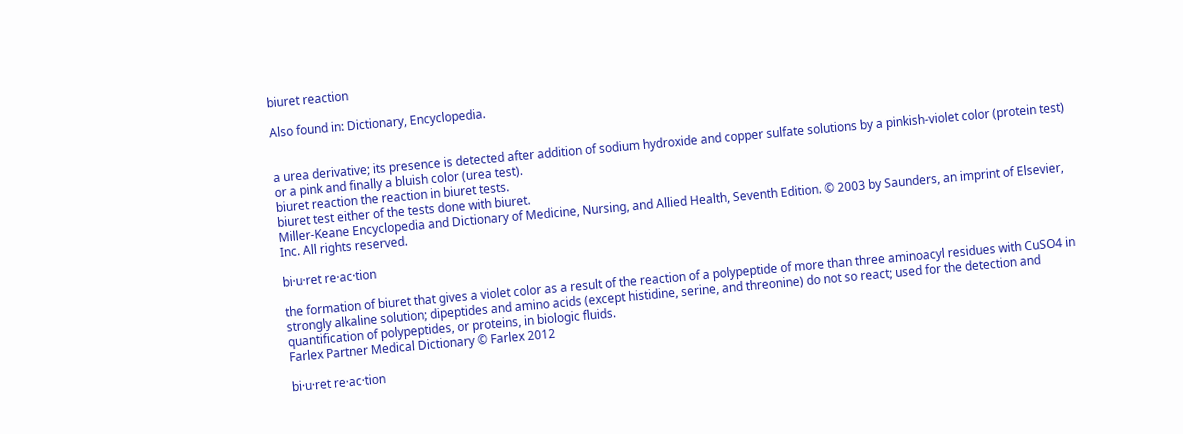biuret reaction

Also found in: Dictionary, Encyclopedia.


a urea derivative; its presence is detected after addition of sodium hydroxide and copper sulfate solutions by a pinkish-violet color (protein test) or a pink and finally a bluish color (urea test).
biuret reaction the reaction in biuret tests.
biuret test either of the tests done with biuret.
Miller-Keane Encyclopedia and Dictionary of Medicine, Nursing, and Allied Health, Seventh Edition. © 2003 by Saunders, an imprint of Elsevier, Inc. All rights reserved.

bi·u·ret re·ac·tion

the formation of biuret that gives a violet color as a result of the reaction of a polypeptide of more than three aminoacyl residues with CuSO4 in strongly alkaline solution; dipeptides and amino acids (except histidine, serine, and threonine) do not so react; used for the detection and quantification of polypeptides, or proteins, in biologic fluids.
Farlex Partner Medical Dictionary © Farlex 2012

bi·u·ret re·ac·tion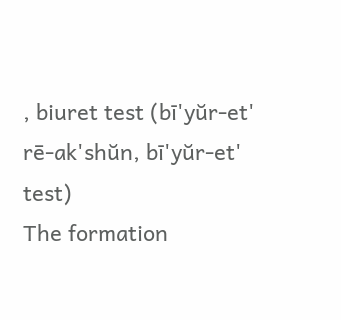, biuret test (bī'yŭr-et' rē-ak'shŭn, bī'yŭr-et' test)
The formation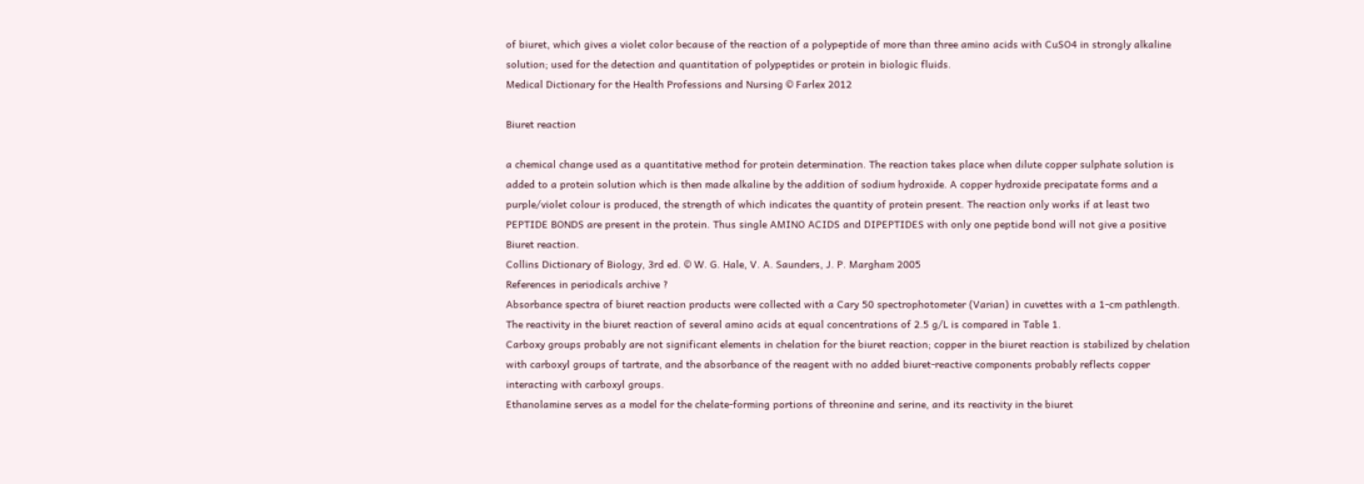of biuret, which gives a violet color because of the reaction of a polypeptide of more than three amino acids with CuSO4 in strongly alkaline solution; used for the detection and quantitation of polypeptides or protein in biologic fluids.
Medical Dictionary for the Health Professions and Nursing © Farlex 2012

Biuret reaction

a chemical change used as a quantitative method for protein determination. The reaction takes place when dilute copper sulphate solution is added to a protein solution which is then made alkaline by the addition of sodium hydroxide. A copper hydroxide precipatate forms and a purple/violet colour is produced, the strength of which indicates the quantity of protein present. The reaction only works if at least two PEPTIDE BONDS are present in the protein. Thus single AMINO ACIDS and DIPEPTIDES with only one peptide bond will not give a positive Biuret reaction.
Collins Dictionary of Biology, 3rd ed. © W. G. Hale, V. A. Saunders, J. P. Margham 2005
References in periodicals archive ?
Absorbance spectra of biuret reaction products were collected with a Cary 50 spectrophotometer (Varian) in cuvettes with a 1-cm pathlength.
The reactivity in the biuret reaction of several amino acids at equal concentrations of 2.5 g/L is compared in Table 1.
Carboxy groups probably are not significant elements in chelation for the biuret reaction; copper in the biuret reaction is stabilized by chelation with carboxyl groups of tartrate, and the absorbance of the reagent with no added biuret-reactive components probably reflects copper interacting with carboxyl groups.
Ethanolamine serves as a model for the chelate-forming portions of threonine and serine, and its reactivity in the biuret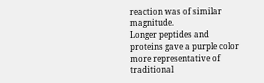reaction was of similar magnitude.
Longer peptides and proteins gave a purple color more representative of traditional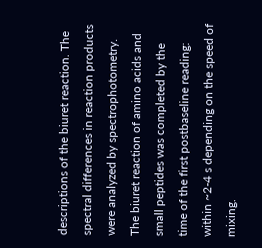descriptions of the biuret reaction. The spectral differences in reaction products were analyzed by spectrophotometry.
The biuret reaction of amino acids and small peptides was completed by the time of the first postbaseline reading: within ~2-4 s depending on the speed of mixing.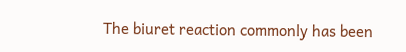The biuret reaction commonly has been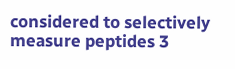considered to selectively measure peptides 3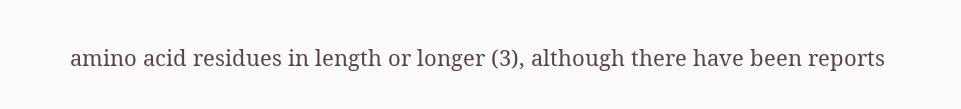amino acid residues in length or longer (3), although there have been reports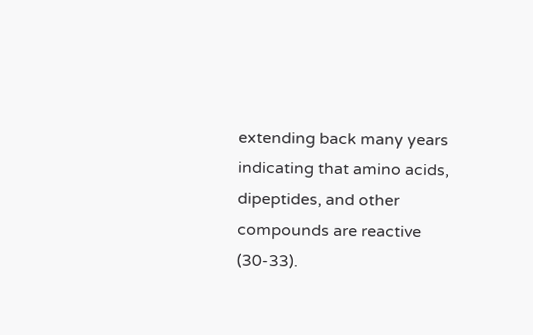extending back many years indicating that amino acids, dipeptides, and other compounds are reactive (30-33).